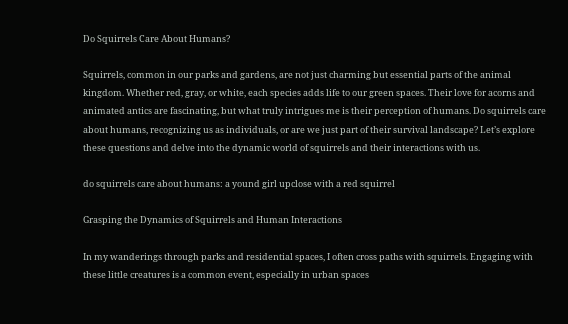Do Squirrels Care About Humans?

Squirrels, common in our parks and gardens, are not just charming but essential parts of the animal kingdom. Whether red, gray, or white, each species adds life to our green spaces. Their love for acorns and animated antics are fascinating, but what truly intrigues me is their perception of humans. Do squirrels care about humans, recognizing us as individuals, or are we just part of their survival landscape? Let’s explore these questions and delve into the dynamic world of squirrels and their interactions with us.

do squirrels care about humans: a yound girl upclose with a red squirrel

Grasping the Dynamics of Squirrels and Human Interactions

In my wanderings through parks and residential spaces, I often cross paths with squirrels. Engaging with these little creatures is a common event, especially in urban spaces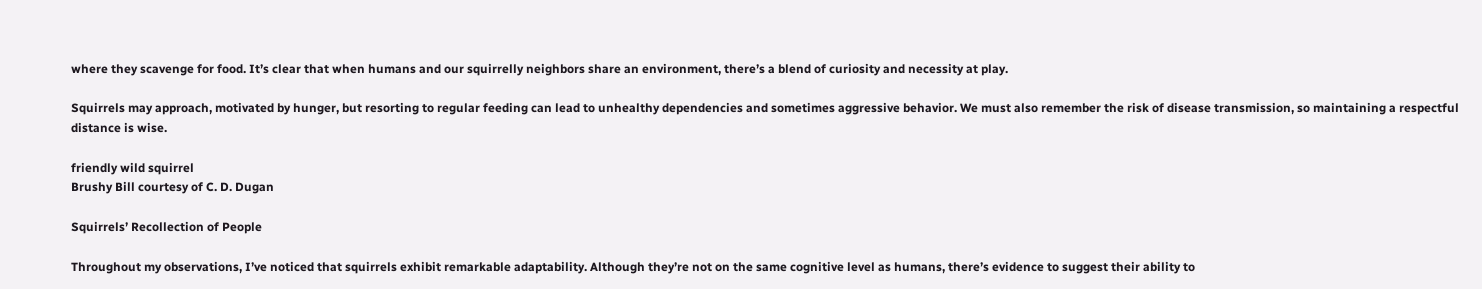where they scavenge for food. It’s clear that when humans and our squirrelly neighbors share an environment, there’s a blend of curiosity and necessity at play.

Squirrels may approach, motivated by hunger, but resorting to regular feeding can lead to unhealthy dependencies and sometimes aggressive behavior. We must also remember the risk of disease transmission, so maintaining a respectful distance is wise.

friendly wild squirrel
Brushy Bill courtesy of C. D. Dugan

Squirrels’ Recollection of People

Throughout my observations, I’ve noticed that squirrels exhibit remarkable adaptability. Although they’re not on the same cognitive level as humans, there’s evidence to suggest their ability to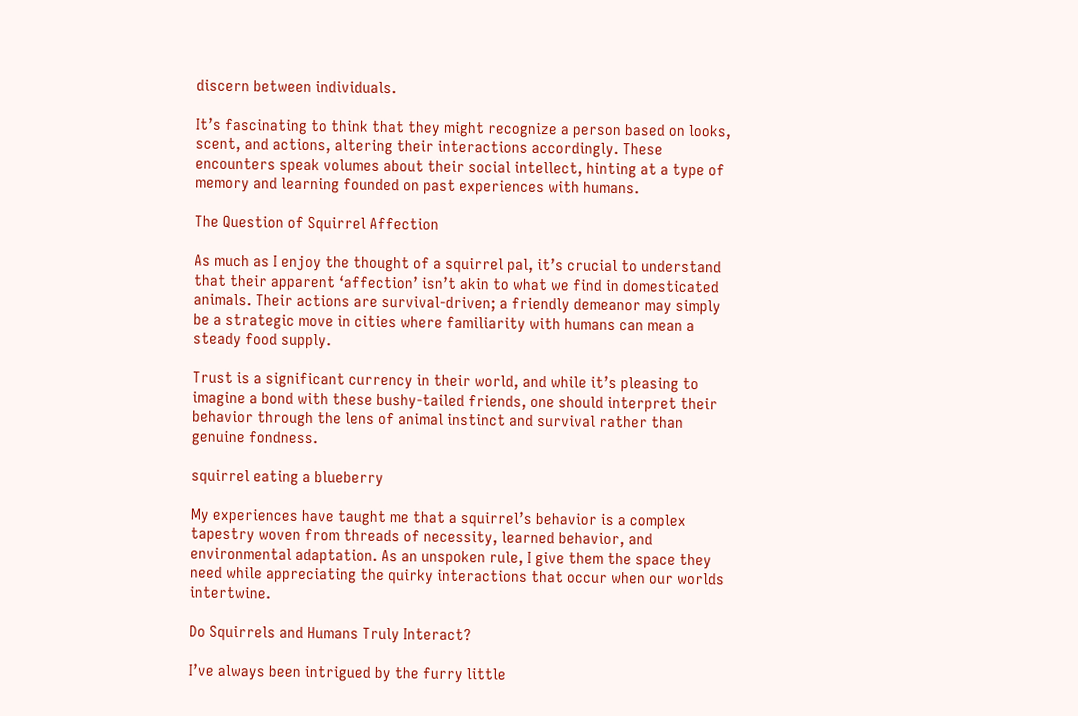discern between individuals.

It’s fascinating to think that they might recognize a person based on looks, scent, and actions, altering their interactions accordingly. These encounters speak volumes about their social intellect, hinting at a type of memory and learning founded on past experiences with humans.

The Question of Squirrel Affection

As much as I enjoy the thought of a squirrel pal, it’s crucial to understand that their apparent ‘affection’ isn’t akin to what we find in domesticated animals. Their actions are survival-driven; a friendly demeanor may simply be a strategic move in cities where familiarity with humans can mean a steady food supply.

Trust is a significant currency in their world, and while it’s pleasing to imagine a bond with these bushy-tailed friends, one should interpret their behavior through the lens of animal instinct and survival rather than genuine fondness.

squirrel eating a blueberry

My experiences have taught me that a squirrel’s behavior is a complex tapestry woven from threads of necessity, learned behavior, and environmental adaptation. As an unspoken rule, I give them the space they need while appreciating the quirky interactions that occur when our worlds intertwine.

Do Squirrels and Humans Truly Interact?

I’ve always been intrigued by the furry little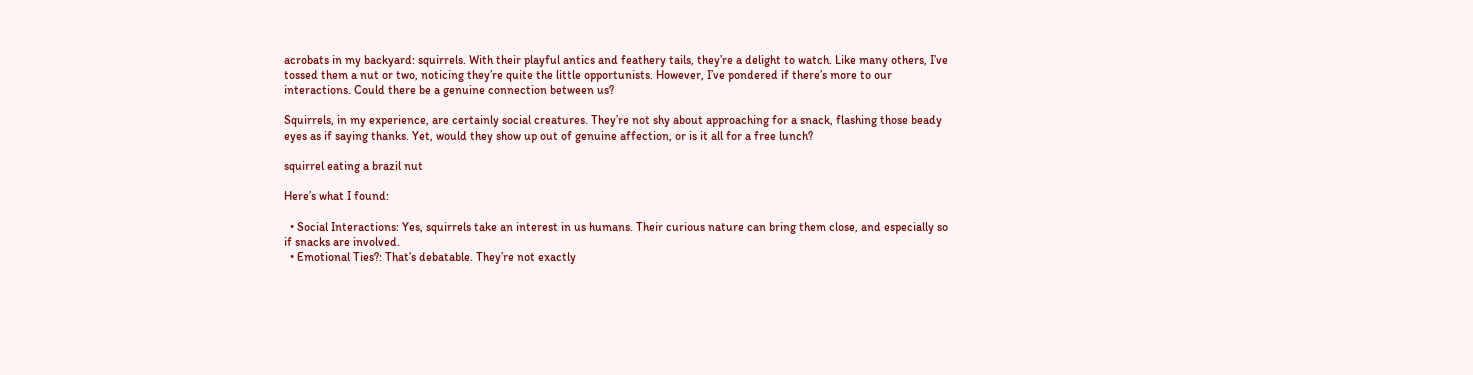acrobats in my backyard: squirrels. With their playful antics and feathery tails, they’re a delight to watch. Like many others, I’ve tossed them a nut or two, noticing they’re quite the little opportunists. However, I’ve pondered if there’s more to our interactions. Could there be a genuine connection between us?

Squirrels, in my experience, are certainly social creatures. They’re not shy about approaching for a snack, flashing those beady eyes as if saying thanks. Yet, would they show up out of genuine affection, or is it all for a free lunch?

squirrel eating a brazil nut

Here’s what I found:

  • Social Interactions: Yes, squirrels take an interest in us humans. Their curious nature can bring them close, and especially so if snacks are involved.
  • Emotional Ties?: That’s debatable. They’re not exactly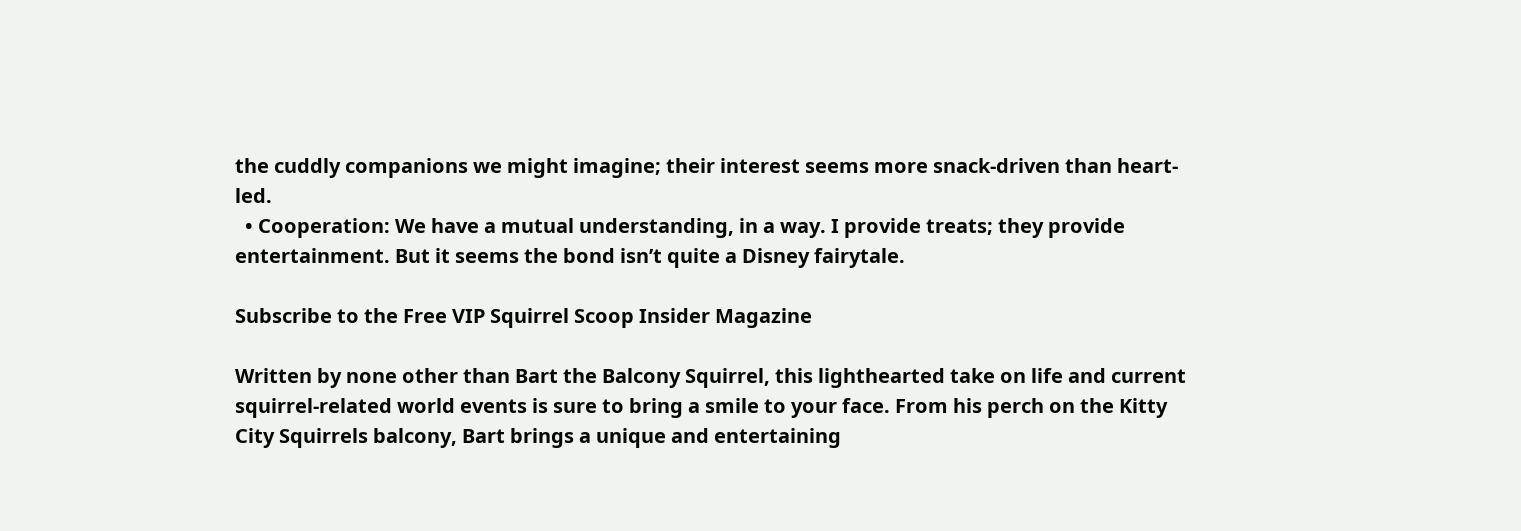the cuddly companions we might imagine; their interest seems more snack-driven than heart-led.
  • Cooperation: We have a mutual understanding, in a way. I provide treats; they provide entertainment. But it seems the bond isn’t quite a Disney fairytale.

Subscribe to the Free VIP Squirrel Scoop Insider Magazine

Written by none other than Bart the Balcony Squirrel, this lighthearted take on life and current squirrel-related world events is sure to bring a smile to your face. From his perch on the Kitty City Squirrels balcony, Bart brings a unique and entertaining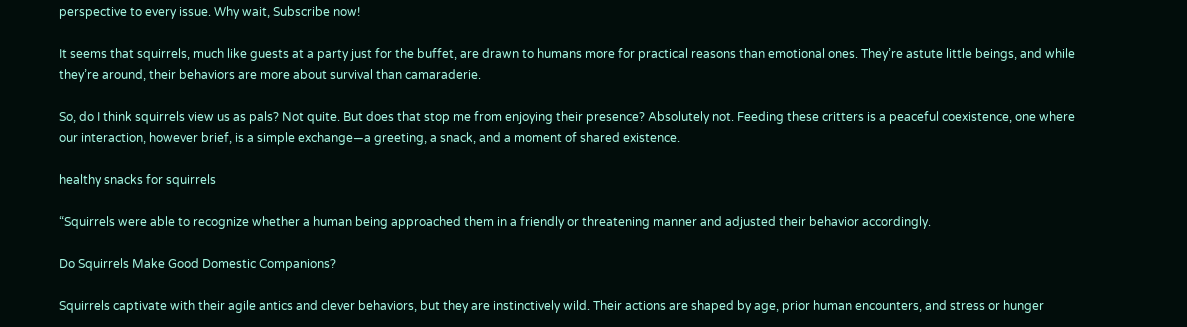perspective to every issue. Why wait, Subscribe now!

It seems that squirrels, much like guests at a party just for the buffet, are drawn to humans more for practical reasons than emotional ones. They’re astute little beings, and while they’re around, their behaviors are more about survival than camaraderie.

So, do I think squirrels view us as pals? Not quite. But does that stop me from enjoying their presence? Absolutely not. Feeding these critters is a peaceful coexistence, one where our interaction, however brief, is a simple exchange—a greeting, a snack, and a moment of shared existence.

healthy snacks for squirrels

“Squirrels were able to recognize whether a human being approached them in a friendly or threatening manner and adjusted their behavior accordingly.

Do Squirrels Make Good Domestic Companions?

Squirrels captivate with their agile antics and clever behaviors, but they are instinctively wild. Their actions are shaped by age, prior human encounters, and stress or hunger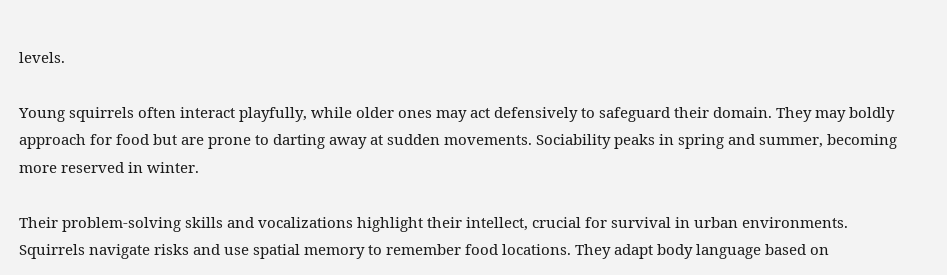levels.

Young squirrels often interact playfully, while older ones may act defensively to safeguard their domain. They may boldly approach for food but are prone to darting away at sudden movements. Sociability peaks in spring and summer, becoming more reserved in winter.

Their problem-solving skills and vocalizations highlight their intellect, crucial for survival in urban environments. Squirrels navigate risks and use spatial memory to remember food locations. They adapt body language based on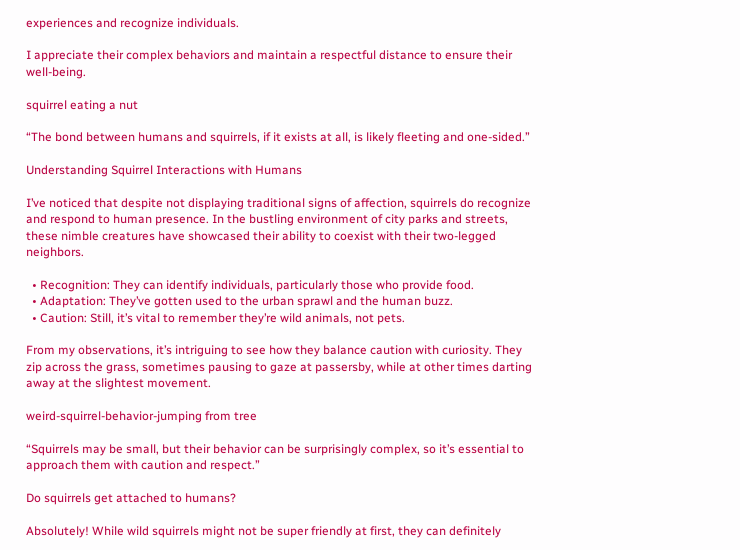experiences and recognize individuals.

I appreciate their complex behaviors and maintain a respectful distance to ensure their well-being.

squirrel eating a nut

“The bond between humans and squirrels, if it exists at all, is likely fleeting and one-sided.”

Understanding Squirrel Interactions with Humans

I’ve noticed that despite not displaying traditional signs of affection, squirrels do recognize and respond to human presence. In the bustling environment of city parks and streets, these nimble creatures have showcased their ability to coexist with their two-legged neighbors.

  • Recognition: They can identify individuals, particularly those who provide food.
  • Adaptation: They’ve gotten used to the urban sprawl and the human buzz.
  • Caution: Still, it’s vital to remember they’re wild animals, not pets.

From my observations, it’s intriguing to see how they balance caution with curiosity. They zip across the grass, sometimes pausing to gaze at passersby, while at other times darting away at the slightest movement.

weird-squirrel-behavior-jumping from tree

“Squirrels may be small, but their behavior can be surprisingly complex, so it’s essential to approach them with caution and respect.”

Do squirrels get attached to humans?

Absolutely! While wild squirrels might not be super friendly at first, they can definitely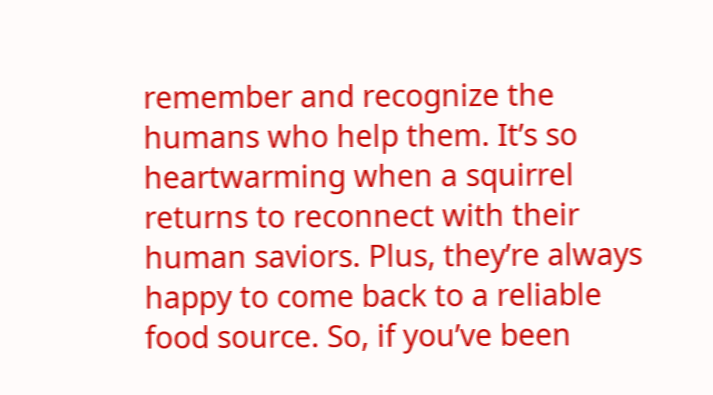remember and recognize the humans who help them. It’s so heartwarming when a squirrel returns to reconnect with their human saviors. Plus, they’re always happy to come back to a reliable food source. So, if you’ve been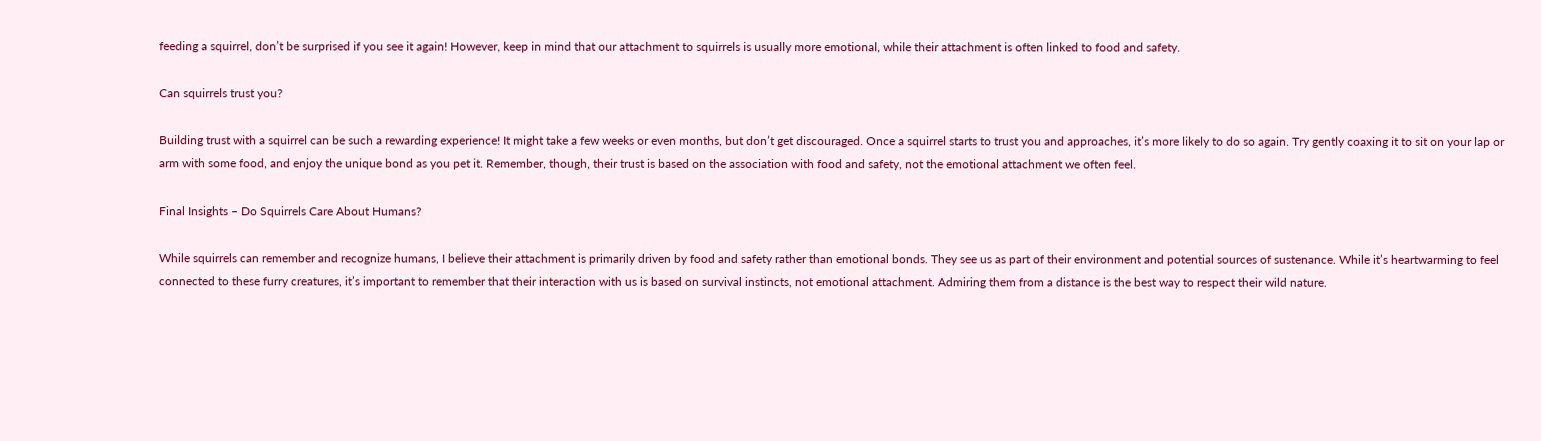feeding a squirrel, don’t be surprised if you see it again! However, keep in mind that our attachment to squirrels is usually more emotional, while their attachment is often linked to food and safety.

Can squirrels trust you?

Building trust with a squirrel can be such a rewarding experience! It might take a few weeks or even months, but don’t get discouraged. Once a squirrel starts to trust you and approaches, it’s more likely to do so again. Try gently coaxing it to sit on your lap or arm with some food, and enjoy the unique bond as you pet it. Remember, though, their trust is based on the association with food and safety, not the emotional attachment we often feel.

Final Insights – Do Squirrels Care About Humans?

While squirrels can remember and recognize humans, I believe their attachment is primarily driven by food and safety rather than emotional bonds. They see us as part of their environment and potential sources of sustenance. While it’s heartwarming to feel connected to these furry creatures, it’s important to remember that their interaction with us is based on survival instincts, not emotional attachment. Admiring them from a distance is the best way to respect their wild nature.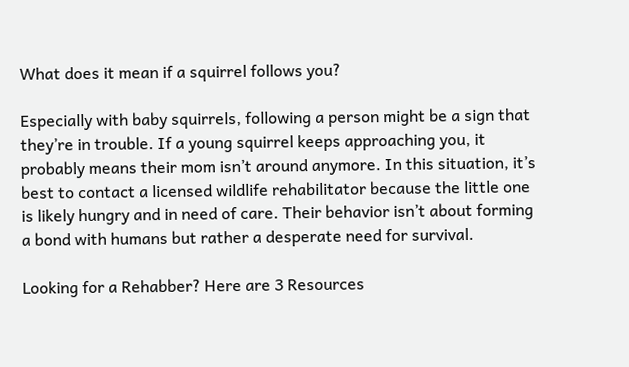What does it mean if a squirrel follows you?

Especially with baby squirrels, following a person might be a sign that they’re in trouble. If a young squirrel keeps approaching you, it probably means their mom isn’t around anymore. In this situation, it’s best to contact a licensed wildlife rehabilitator because the little one is likely hungry and in need of care. Their behavior isn’t about forming a bond with humans but rather a desperate need for survival.

Looking for a Rehabber? Here are 3 Resources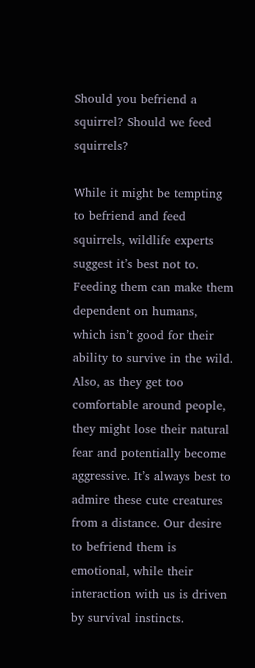Should you befriend a squirrel? Should we feed squirrels?

While it might be tempting to befriend and feed squirrels, wildlife experts suggest it’s best not to. Feeding them can make them dependent on humans, which isn’t good for their ability to survive in the wild. Also, as they get too comfortable around people, they might lose their natural fear and potentially become aggressive. It’s always best to admire these cute creatures from a distance. Our desire to befriend them is emotional, while their interaction with us is driven by survival instincts.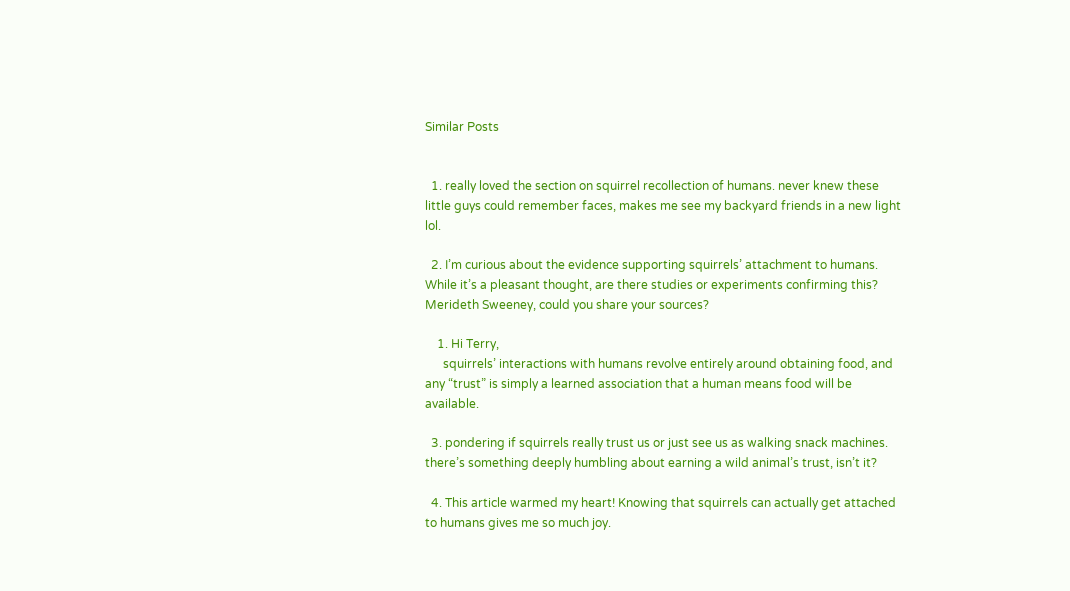Similar Posts


  1. really loved the section on squirrel recollection of humans. never knew these little guys could remember faces, makes me see my backyard friends in a new light lol.

  2. I’m curious about the evidence supporting squirrels’ attachment to humans. While it’s a pleasant thought, are there studies or experiments confirming this? Merideth Sweeney, could you share your sources?

    1. Hi Terry,
      squirrels’ interactions with humans revolve entirely around obtaining food, and any “trust” is simply a learned association that a human means food will be available.

  3. pondering if squirrels really trust us or just see us as walking snack machines. there’s something deeply humbling about earning a wild animal’s trust, isn’t it?

  4. This article warmed my heart! Knowing that squirrels can actually get attached to humans gives me so much joy.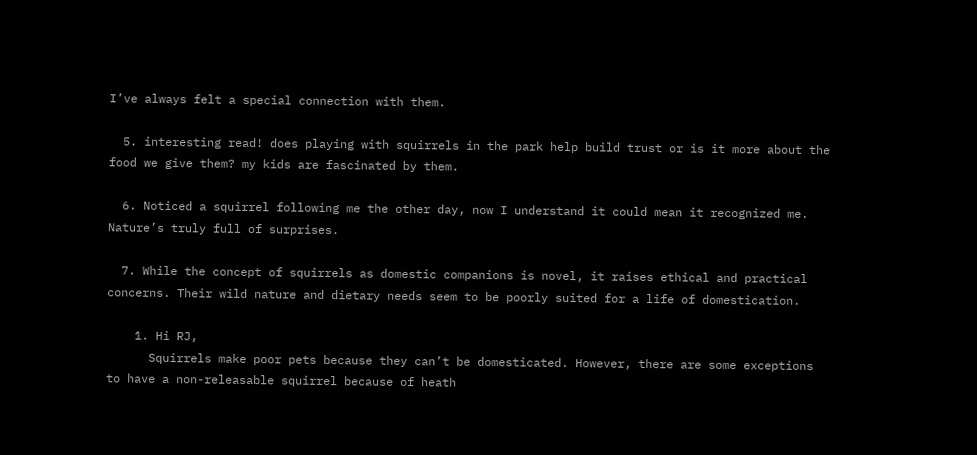I’ve always felt a special connection with them.

  5. interesting read! does playing with squirrels in the park help build trust or is it more about the food we give them? my kids are fascinated by them.

  6. Noticed a squirrel following me the other day, now I understand it could mean it recognized me. Nature’s truly full of surprises.

  7. While the concept of squirrels as domestic companions is novel, it raises ethical and practical concerns. Their wild nature and dietary needs seem to be poorly suited for a life of domestication.

    1. Hi RJ,
      Squirrels make poor pets because they can’t be domesticated. However, there are some exceptions to have a non-releasable squirrel because of heath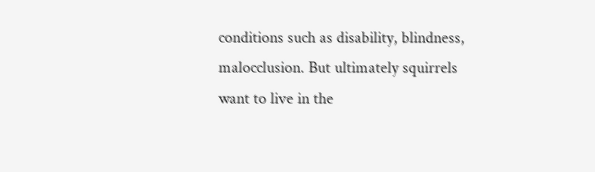conditions such as disability, blindness, malocclusion. But ultimately squirrels want to live in the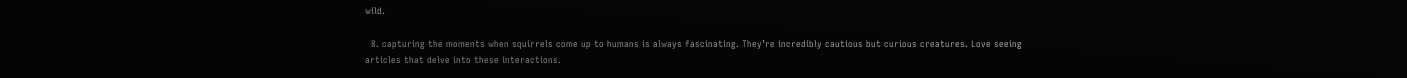wild.

  8. capturing the moments when squirrels come up to humans is always fascinating. They’re incredibly cautious but curious creatures. Love seeing articles that delve into these interactions.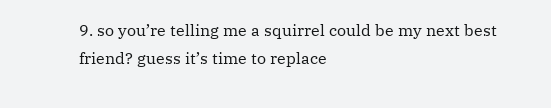9. so you’re telling me a squirrel could be my next best friend? guess it’s time to replace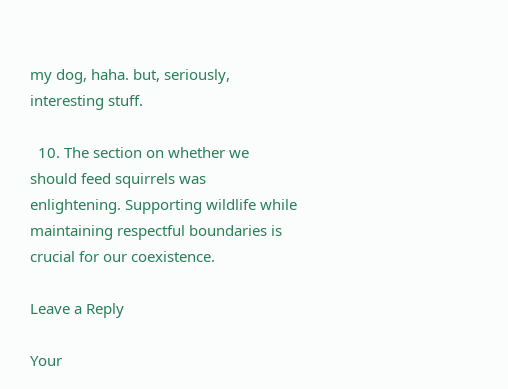my dog, haha. but, seriously, interesting stuff.

  10. The section on whether we should feed squirrels was enlightening. Supporting wildlife while maintaining respectful boundaries is crucial for our coexistence.

Leave a Reply

Your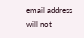email address will not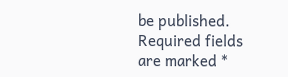be published. Required fields are marked *